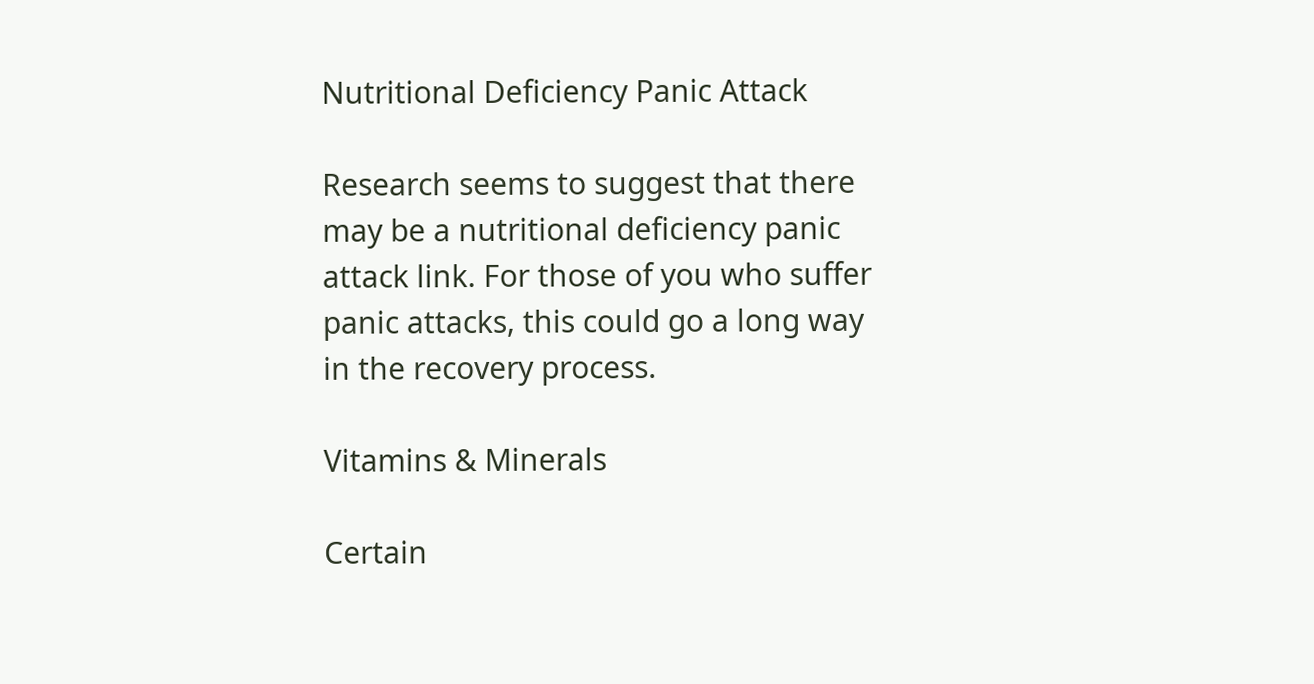Nutritional Deficiency Panic Attack

Research seems to suggest that there may be a nutritional deficiency panic attack link. For those of you who suffer panic attacks, this could go a long way in the recovery process.

Vitamins & Minerals

Certain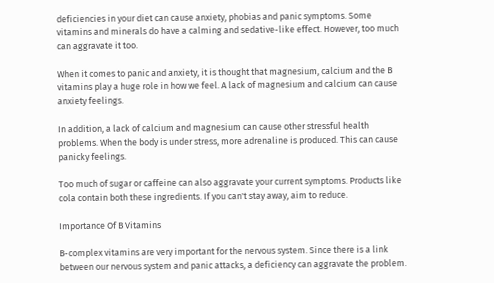deficiencies in your diet can cause anxiety, phobias and panic symptoms. Some vitamins and minerals do have a calming and sedative-like effect. However, too much can aggravate it too.

When it comes to panic and anxiety, it is thought that magnesium, calcium and the B vitamins play a huge role in how we feel. A lack of magnesium and calcium can cause anxiety feelings.

In addition, a lack of calcium and magnesium can cause other stressful health problems. When the body is under stress, more adrenaline is produced. This can cause panicky feelings.

Too much of sugar or caffeine can also aggravate your current symptoms. Products like cola contain both these ingredients. If you can't stay away, aim to reduce.

Importance Of B Vitamins

B-complex vitamins are very important for the nervous system. Since there is a link between our nervous system and panic attacks, a deficiency can aggravate the problem.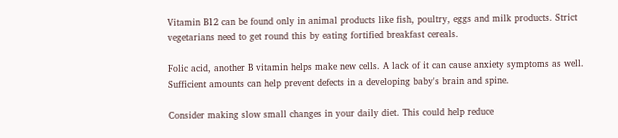Vitamin B12 can be found only in animal products like fish, poultry, eggs and milk products. Strict vegetarians need to get round this by eating fortified breakfast cereals.

Folic acid, another B vitamin helps make new cells. A lack of it can cause anxiety symptoms as well. Sufficient amounts can help prevent defects in a developing baby's brain and spine.

Consider making slow small changes in your daily diet. This could help reduce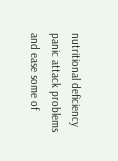nutritional deficiency panic attack problems and ease some of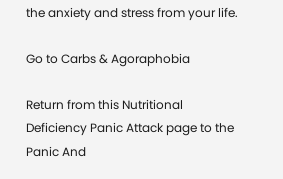the anxiety and stress from your life.

Go to Carbs & Agoraphobia

Return from this Nutritional Deficiency Panic Attack page to the Panic And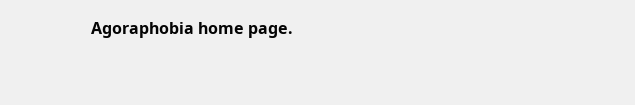Agoraphobia home page.